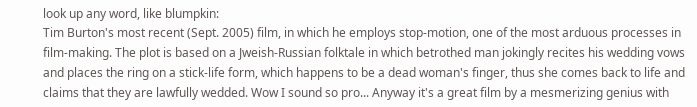look up any word, like blumpkin:
Tim Burton's most recent (Sept. 2005) film, in which he employs stop-motion, one of the most arduous processes in film-making. The plot is based on a Jweish-Russian folktale in which betrothed man jokingly recites his wedding vows and places the ring on a stick-life form, which happens to be a dead woman's finger, thus she comes back to life and claims that they are lawfully wedded. Wow I sound so pro... Anyway it's a great film by a mesmerizing genius with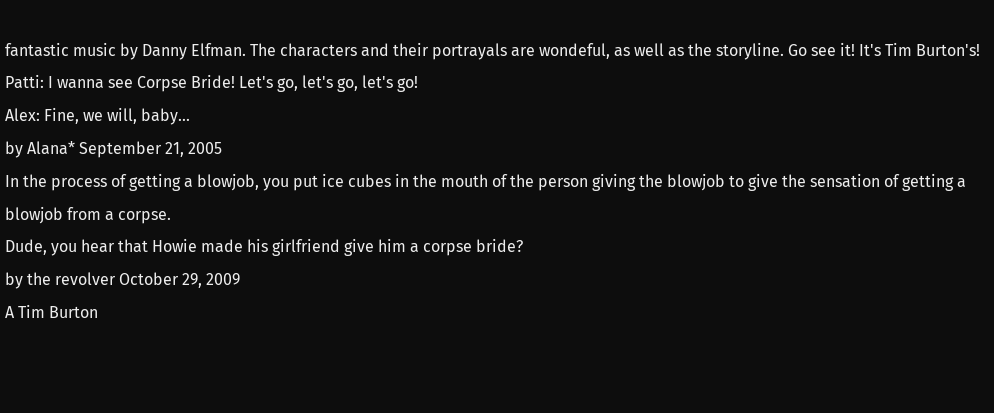fantastic music by Danny Elfman. The characters and their portrayals are wondeful, as well as the storyline. Go see it! It's Tim Burton's!
Patti: I wanna see Corpse Bride! Let's go, let's go, let's go!
Alex: Fine, we will, baby...
by Alana* September 21, 2005
In the process of getting a blowjob, you put ice cubes in the mouth of the person giving the blowjob to give the sensation of getting a blowjob from a corpse.
Dude, you hear that Howie made his girlfriend give him a corpse bride?
by the revolver October 29, 2009
A Tim Burton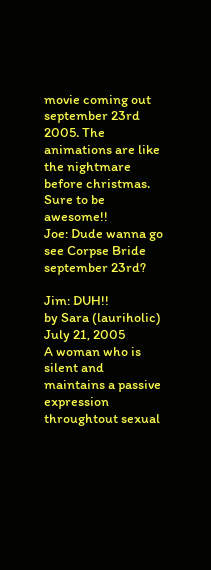movie coming out september 23rd 2005. The animations are like the nightmare before christmas. Sure to be awesome!!
Joe: Dude wanna go see Corpse Bride september 23rd?

Jim: DUH!!
by Sara (lauriholic) July 21, 2005
A woman who is silent and maintains a passive expression throughtout sexual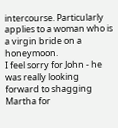intercourse. Particularly applies to a woman who is a virgin bride on a honeymoon.
I feel sorry for John - he was really looking forward to shagging Martha for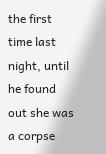the first time last night, until he found out she was a corpse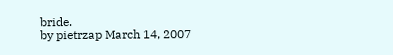bride.
by pietrzap March 14, 2007